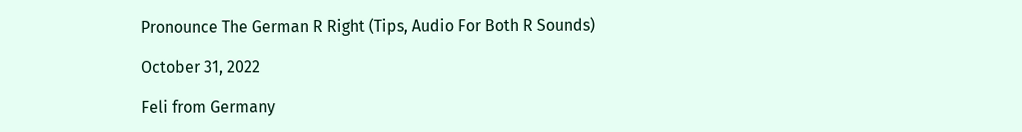Pronounce The German R Right (Tips, Audio For Both R Sounds)

October 31, 2022

Feli from Germany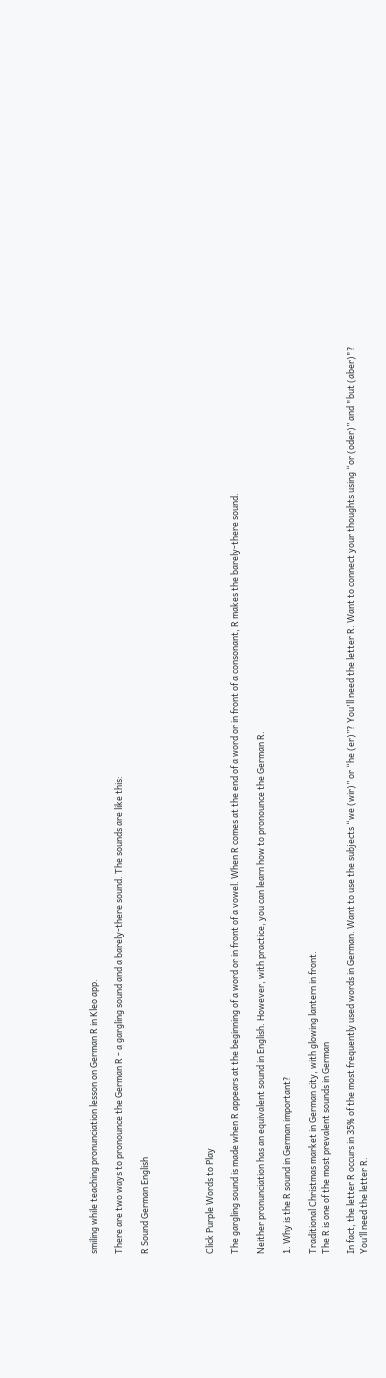smiling while teaching pronunciation lesson on German R in Kleo app.

There are two ways to pronounce the German R - a gargling sound and a barely-there sound. The sounds are like this:

R Sound German English




Click Purple Words to Play

The gargling sound is made when R appears at the beginning of a word or in front of a vowel. When R comes at the end of a word or in front of a consonant, R makes the barely-there sound.

Neither pronunciation has an equivalent sound in English. However, with practice, you can learn how to pronounce the German R.

1. Why is the R sound in German important?

Traditional Christmas market in German city, with glowing lantern in front.
The R is one of the most prevalent sounds in German

In fact, the letter R occurs in 35% of the most frequently used words in German. Want to use the subjects “we (wir)” or “he (er)”? You'll need the letter R. Want to connect your thoughts using “or (oder)” and "but (aber)"? You’ll need the letter R.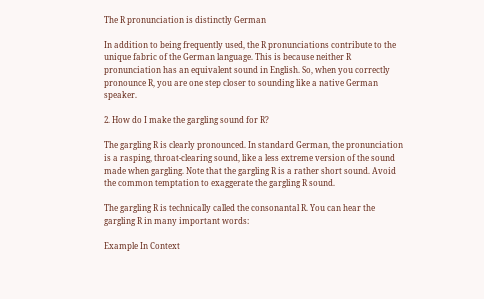The R pronunciation is distinctly German

In addition to being frequently used, the R pronunciations contribute to the unique fabric of the German language. This is because neither R pronunciation has an equivalent sound in English. So, when you correctly pronounce R, you are one step closer to sounding like a native German speaker.

2. How do I make the gargling sound for R?

The gargling R is clearly pronounced. In standard German, the pronunciation is a rasping, throat-clearing sound, like a less extreme version of the sound made when gargling. Note that the gargling R is a rather short sound. Avoid the common temptation to exaggerate the gargling R sound.

The gargling R is technically called the consonantal R. You can hear the gargling R in many important words:

Example In Context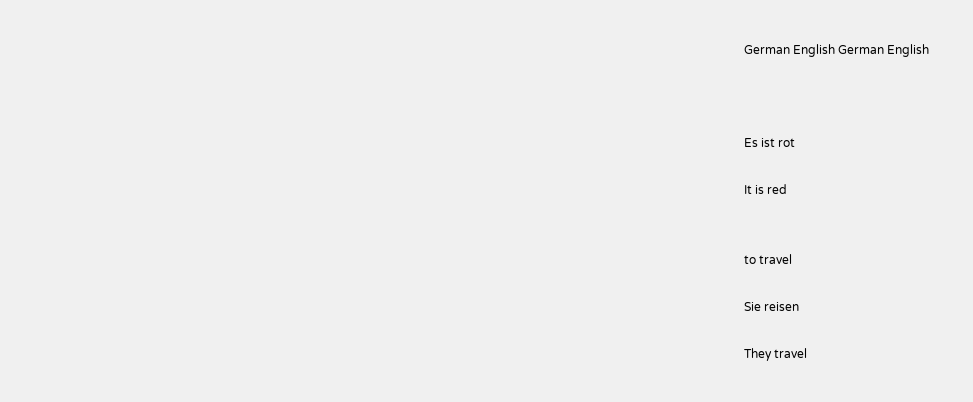German English German English



Es ist rot

It is red


to travel

Sie reisen

They travel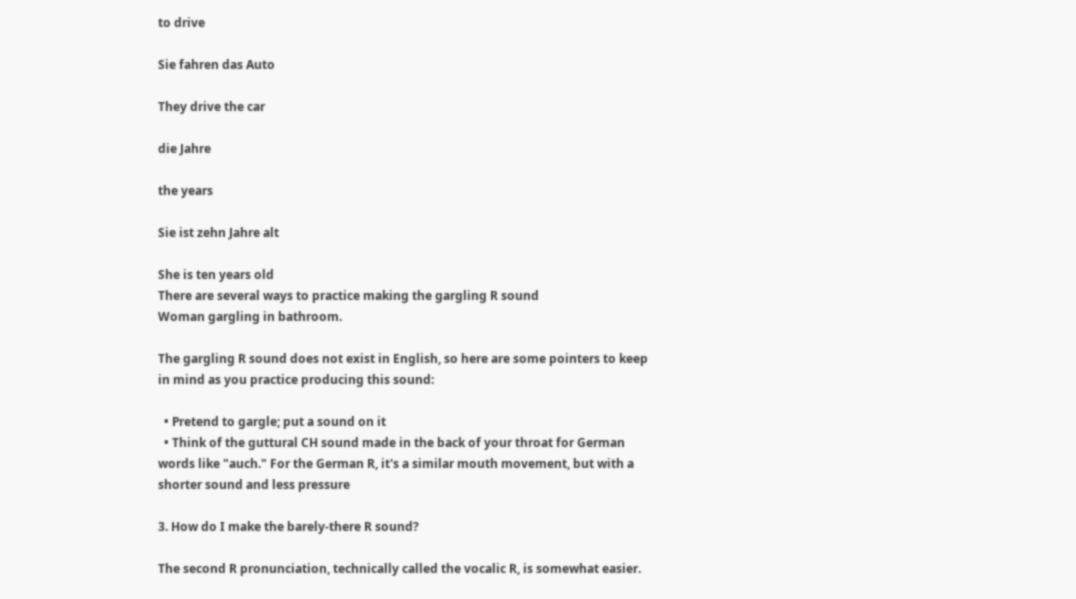to drive

Sie fahren das Auto

They drive the car

die Jahre

the years

Sie ist zehn Jahre alt

She is ten years old
There are several ways to practice making the gargling R sound
Woman gargling in bathroom.

The gargling R sound does not exist in English, so here are some pointers to keep in mind as you practice producing this sound:

  • Pretend to gargle; put a sound on it
  • Think of the guttural CH sound made in the back of your throat for German words like "auch." For the German R, it's a similar mouth movement, but with a shorter sound and less pressure

3. How do I make the barely-there R sound?

The second R pronunciation, technically called the vocalic R, is somewhat easier.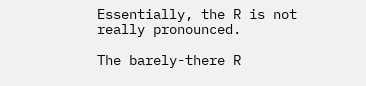Essentially, the R is not really pronounced.

The barely-there R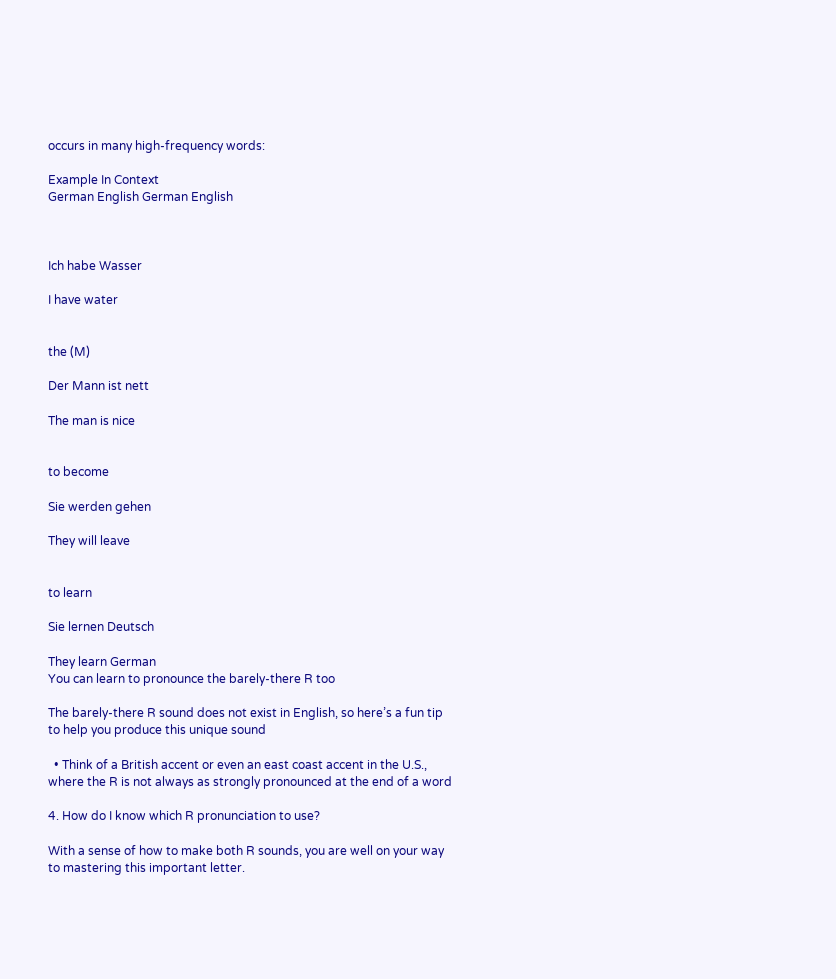occurs in many high-frequency words:

Example In Context
German English German English



Ich habe Wasser

I have water


the (M)

Der Mann ist nett

The man is nice


to become

Sie werden gehen

They will leave


to learn

Sie lernen Deutsch

They learn German
You can learn to pronounce the barely-there R too

The barely-there R sound does not exist in English, so here’s a fun tip to help you produce this unique sound

  • Think of a British accent or even an east coast accent in the U.S., where the R is not always as strongly pronounced at the end of a word

4. How do I know which R pronunciation to use?

With a sense of how to make both R sounds, you are well on your way to mastering this important letter.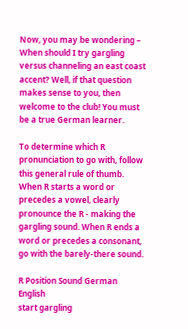Now, you may be wondering – When should I try gargling versus channeling an east coast accent? Well, if that question makes sense to you, then welcome to the club! You must be a true German learner.

To determine which R pronunciation to go with, follow this general rule of thumb. When R starts a word or precedes a vowel, clearly pronounce the R - making the gargling sound. When R ends a word or precedes a consonant, go with the barely-there sound.

R Position Sound German English
start gargling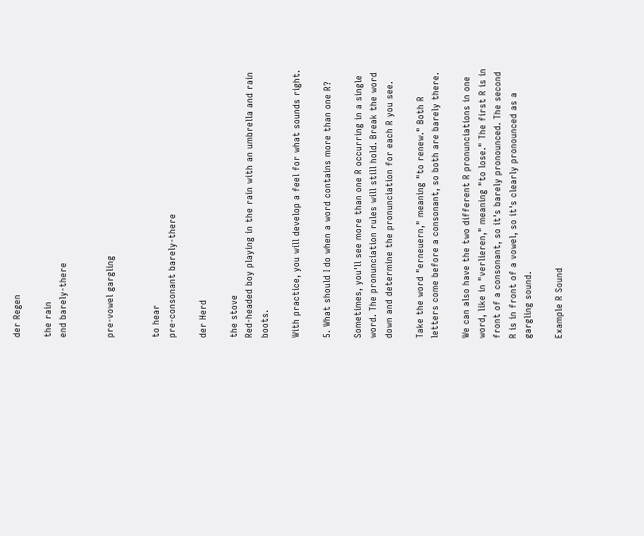der Regen

the rain
end barely-there


pre-vowel gargling


to hear
pre-consonant barely-there

der Herd

the stove
Red-headed boy playing in the rain with an umbrella and rain boots.

With practice, you will develop a feel for what sounds right.

5. What should I do when a word contains more than one R?

Sometimes, you'll see more than one R occurring in a single word. The pronunciation rules will still hold. Break the word down and determine the pronunciation for each R you see.

Take the word "erneuern," meaning "to renew." Both R letters come before a consonant, so both are barely there.

We can also have the two different R pronunciations in one word, like in "verlieren," meaning "to lose." The first R is in front of a consonant, so it's barely pronounced. The second R is in front of a vowel, so it's clearly pronounced as a gargling sound.

Example R Sound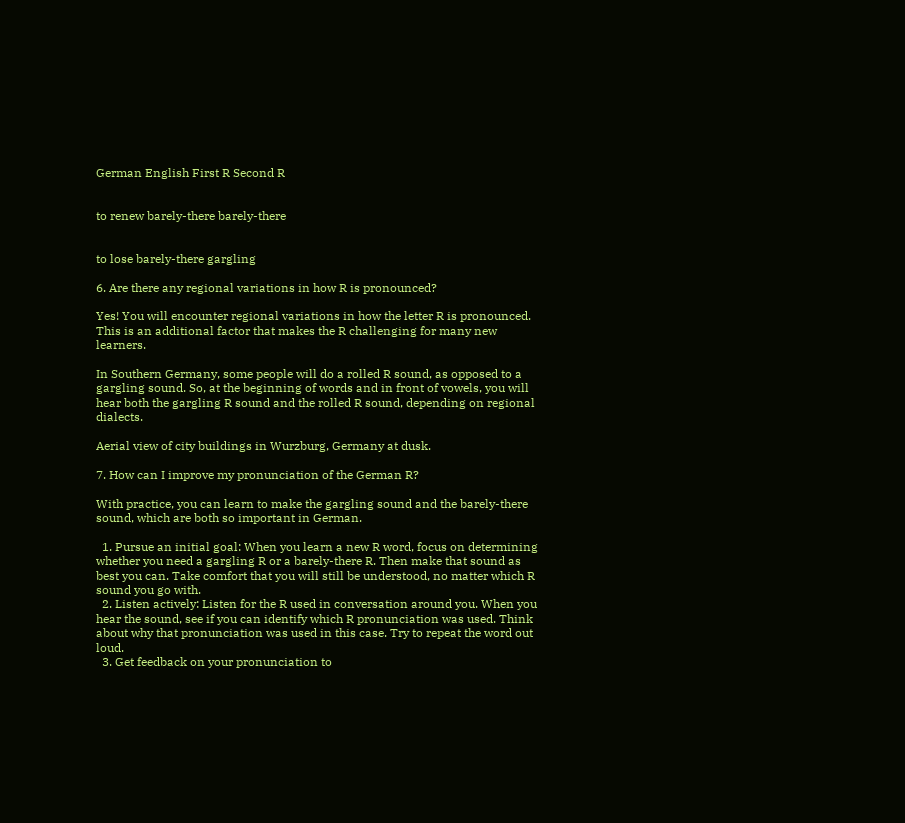German English First R Second R


to renew barely-there barely-there


to lose barely-there gargling

6. Are there any regional variations in how R is pronounced?

Yes! You will encounter regional variations in how the letter R is pronounced. This is an additional factor that makes the R challenging for many new learners.

In Southern Germany, some people will do a rolled R sound, as opposed to a gargling sound. So, at the beginning of words and in front of vowels, you will hear both the gargling R sound and the rolled R sound, depending on regional dialects.

Aerial view of city buildings in Wurzburg, Germany at dusk.

7. How can I improve my pronunciation of the German R?

With practice, you can learn to make the gargling sound and the barely-there sound, which are both so important in German.

  1. Pursue an initial goal: When you learn a new R word, focus on determining whether you need a gargling R or a barely-there R. Then make that sound as best you can. Take comfort that you will still be understood, no matter which R sound you go with.
  2. Listen actively: Listen for the R used in conversation around you. When you hear the sound, see if you can identify which R pronunciation was used. Think about why that pronunciation was used in this case. Try to repeat the word out loud.
  3. Get feedback on your pronunciation to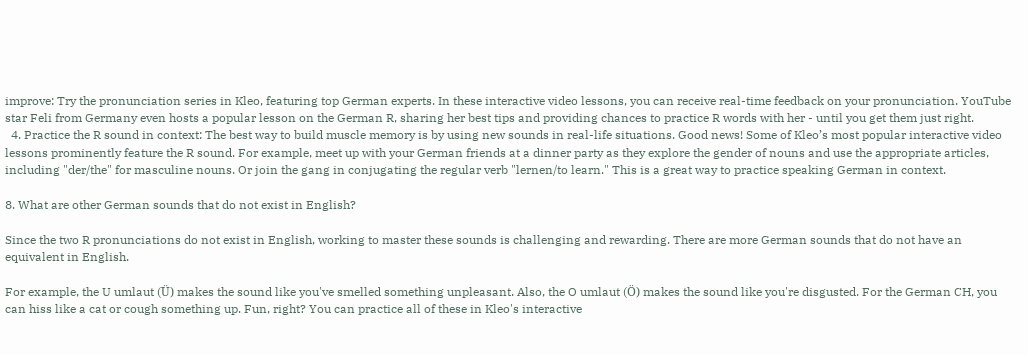improve: Try the pronunciation series in Kleo, featuring top German experts. In these interactive video lessons, you can receive real-time feedback on your pronunciation. YouTube star Feli from Germany even hosts a popular lesson on the German R, sharing her best tips and providing chances to practice R words with her - until you get them just right.
  4. Practice the R sound in context: The best way to build muscle memory is by using new sounds in real-life situations. Good news! Some of Kleo’s most popular interactive video lessons prominently feature the R sound. For example, meet up with your German friends at a dinner party as they explore the gender of nouns and use the appropriate articles, including "der/the" for masculine nouns. Or join the gang in conjugating the regular verb "lernen/to learn." This is a great way to practice speaking German in context.

8. What are other German sounds that do not exist in English?

Since the two R pronunciations do not exist in English, working to master these sounds is challenging and rewarding. There are more German sounds that do not have an equivalent in English.

For example, the U umlaut (Ü) makes the sound like you've smelled something unpleasant. Also, the O umlaut (Ö) makes the sound like you're disgusted. For the German CH, you can hiss like a cat or cough something up. Fun, right? You can practice all of these in Kleo's interactive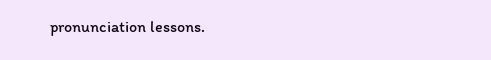pronunciation lessons.